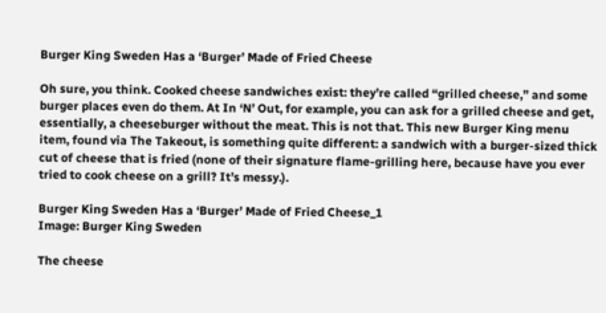Burger King Sweden Has a ‘Burger’ Made of Fried Cheese

Oh sure, you think. Cooked cheese sandwiches exist: they’re called “grilled cheese,” and some burger places even do them. At In ‘N’ Out, for example, you can ask for a grilled cheese and get, essentially, a cheeseburger without the meat. This is not that. This new Burger King menu item, found via The Takeout, is something quite different: a sandwich with a burger-sized thick cut of cheese that is fried (none of their signature flame-grilling here, because have you ever tried to cook cheese on a grill? It’s messy.).

Burger King Sweden Has a ‘Burger’ Made of Fried Cheese_1
Image: Burger King Sweden

The cheese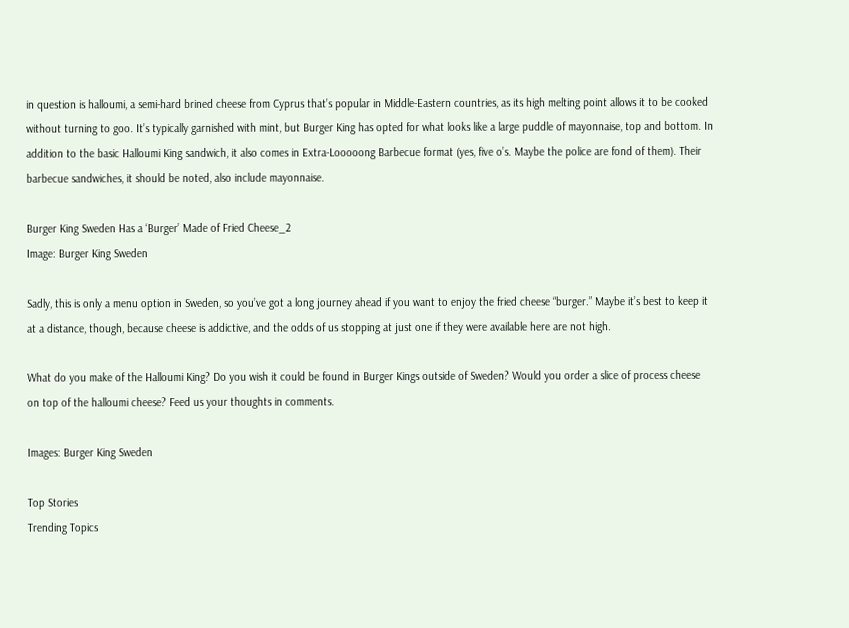in question is halloumi, a semi-hard brined cheese from Cyprus that’s popular in Middle-Eastern countries, as its high melting point allows it to be cooked without turning to goo. It’s typically garnished with mint, but Burger King has opted for what looks like a large puddle of mayonnaise, top and bottom. In addition to the basic Halloumi King sandwich, it also comes in Extra-Looooong Barbecue format (yes, five o’s. Maybe the police are fond of them). Their barbecue sandwiches, it should be noted, also include mayonnaise.

Burger King Sweden Has a ‘Burger’ Made of Fried Cheese_2
Image: Burger King Sweden

Sadly, this is only a menu option in Sweden, so you’ve got a long journey ahead if you want to enjoy the fried cheese “burger.” Maybe it’s best to keep it at a distance, though, because cheese is addictive, and the odds of us stopping at just one if they were available here are not high.

What do you make of the Halloumi King? Do you wish it could be found in Burger Kings outside of Sweden? Would you order a slice of process cheese on top of the halloumi cheese? Feed us your thoughts in comments.

Images: Burger King Sweden

Top Stories
Trending Topics